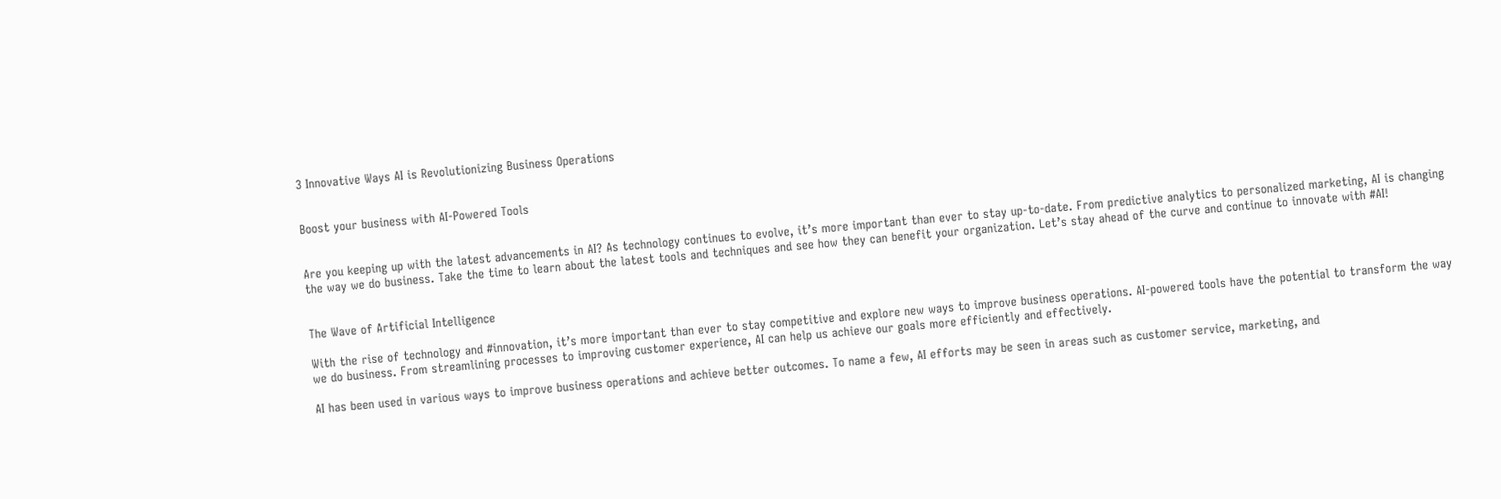3 Innovative Ways AI is Revolutionizing Business Operations


Boost your business with AI-Powered Tools


Are you keeping up with the latest advancements in AI? As technology continues to evolve, it’s more important than ever to stay up-to-date. From predictive analytics to personalized marketing, AI is changing the way we do business. Take the time to learn about the latest tools and techniques and see how they can benefit your organization. Let’s stay ahead of the curve and continue to innovate with #AI!


The Wave of Artificial Intelligence

With the rise of technology and #innovation, it’s more important than ever to stay competitive and explore new ways to improve business operations. AI-powered tools have the potential to transform the way we do business. From streamlining processes to improving customer experience, AI can help us achieve our goals more efficiently and effectively.

AI has been used in various ways to improve business operations and achieve better outcomes. To name a few, AI efforts may be seen in areas such as customer service, marketing, and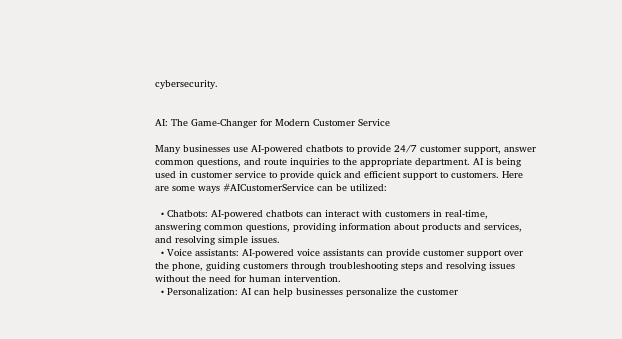cybersecurity.


AI: The Game-Changer for Modern Customer Service

Many businesses use AI-powered chatbots to provide 24/7 customer support, answer common questions, and route inquiries to the appropriate department. AI is being used in customer service to provide quick and efficient support to customers. Here are some ways #AICustomerService can be utilized:

  • Chatbots: AI-powered chatbots can interact with customers in real-time, answering common questions, providing information about products and services, and resolving simple issues.
  • Voice assistants: AI-powered voice assistants can provide customer support over the phone, guiding customers through troubleshooting steps and resolving issues without the need for human intervention.
  • Personalization: AI can help businesses personalize the customer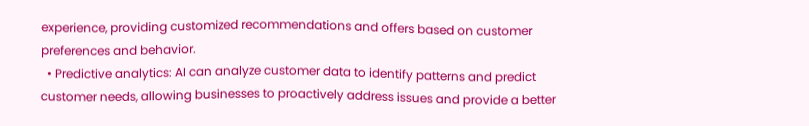experience, providing customized recommendations and offers based on customer preferences and behavior.
  • Predictive analytics: AI can analyze customer data to identify patterns and predict customer needs, allowing businesses to proactively address issues and provide a better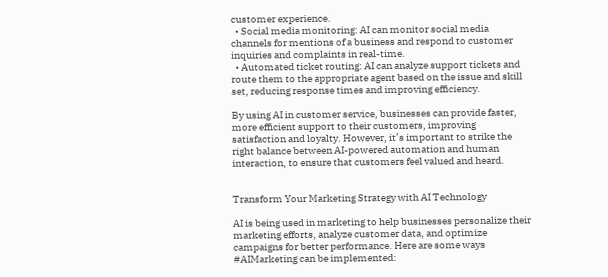customer experience.
  • Social media monitoring: AI can monitor social media channels for mentions of a business and respond to customer inquiries and complaints in real-time.
  • Automated ticket routing: AI can analyze support tickets and route them to the appropriate agent based on the issue and skill set, reducing response times and improving efficiency.

By using AI in customer service, businesses can provide faster, more efficient support to their customers, improving satisfaction and loyalty. However, it’s important to strike the right balance between AI-powered automation and human interaction, to ensure that customers feel valued and heard.


Transform Your Marketing Strategy with AI Technology

AI is being used in marketing to help businesses personalize their marketing efforts, analyze customer data, and optimize campaigns for better performance. Here are some ways #AIMarketing can be implemented: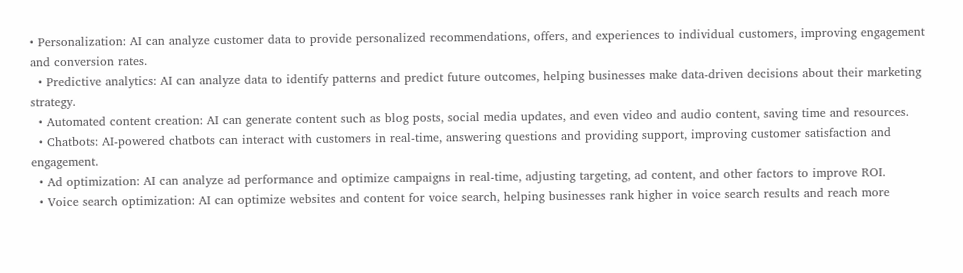• Personalization: AI can analyze customer data to provide personalized recommendations, offers, and experiences to individual customers, improving engagement and conversion rates.
  • Predictive analytics: AI can analyze data to identify patterns and predict future outcomes, helping businesses make data-driven decisions about their marketing strategy.
  • Automated content creation: AI can generate content such as blog posts, social media updates, and even video and audio content, saving time and resources.
  • Chatbots: AI-powered chatbots can interact with customers in real-time, answering questions and providing support, improving customer satisfaction and engagement.
  • Ad optimization: AI can analyze ad performance and optimize campaigns in real-time, adjusting targeting, ad content, and other factors to improve ROI.
  • Voice search optimization: AI can optimize websites and content for voice search, helping businesses rank higher in voice search results and reach more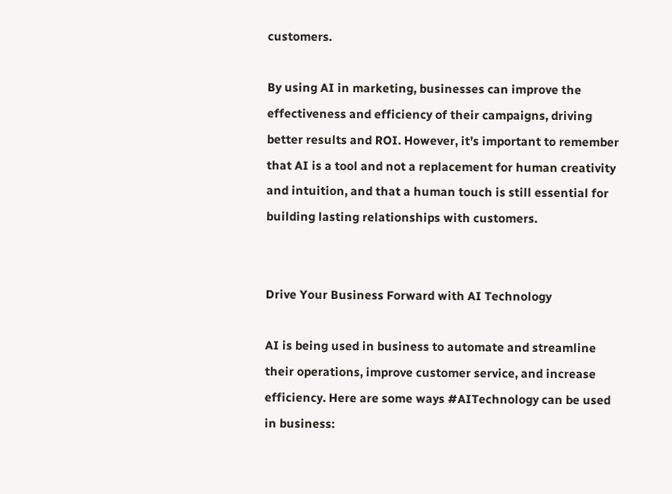customers.

By using AI in marketing, businesses can improve the effectiveness and efficiency of their campaigns, driving better results and ROI. However, it’s important to remember that AI is a tool and not a replacement for human creativity and intuition, and that a human touch is still essential for building lasting relationships with customers.


Drive Your Business Forward with AI Technology

AI is being used in business to automate and streamline their operations, improve customer service, and increase efficiency. Here are some ways #AITechnology can be used in business: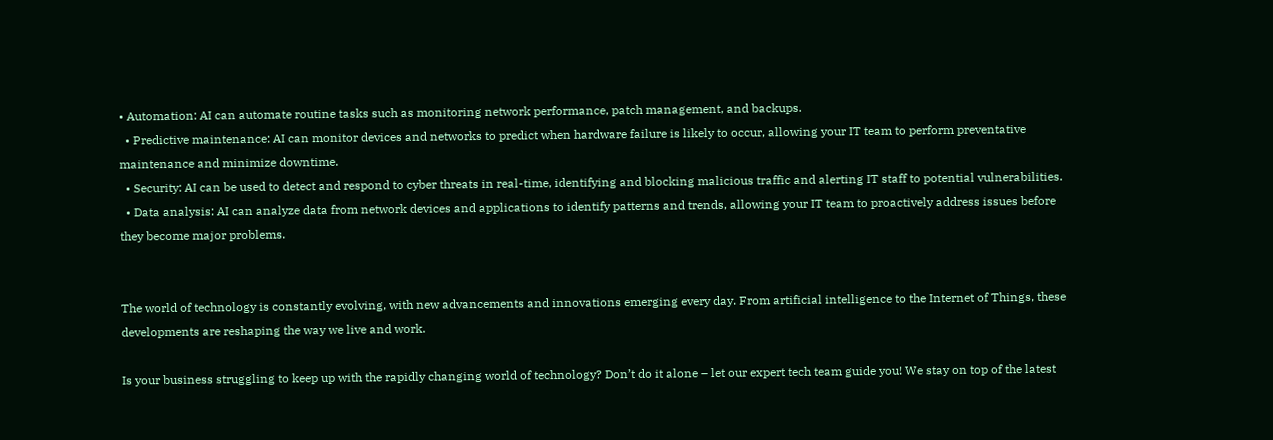• Automation: AI can automate routine tasks such as monitoring network performance, patch management, and backups.
  • Predictive maintenance: AI can monitor devices and networks to predict when hardware failure is likely to occur, allowing your IT team to perform preventative maintenance and minimize downtime.
  • Security: AI can be used to detect and respond to cyber threats in real-time, identifying and blocking malicious traffic and alerting IT staff to potential vulnerabilities.
  • Data analysis: AI can analyze data from network devices and applications to identify patterns and trends, allowing your IT team to proactively address issues before they become major problems.


The world of technology is constantly evolving, with new advancements and innovations emerging every day. From artificial intelligence to the Internet of Things, these developments are reshaping the way we live and work.

Is your business struggling to keep up with the rapidly changing world of technology? Don’t do it alone – let our expert tech team guide you! We stay on top of the latest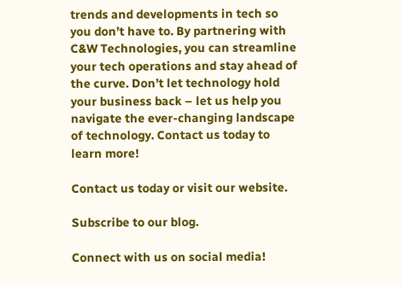trends and developments in tech so you don’t have to. By partnering with C&W Technologies, you can streamline your tech operations and stay ahead of the curve. Don’t let technology hold your business back – let us help you navigate the ever-changing landscape of technology. Contact us today to learn more!

Contact us today or visit our website.

Subscribe to our blog.

Connect with us on social media!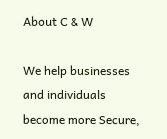About C & W

We help businesses and individuals become more Secure,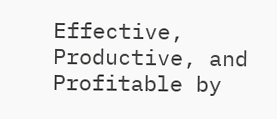Effective, Productive, and Profitable by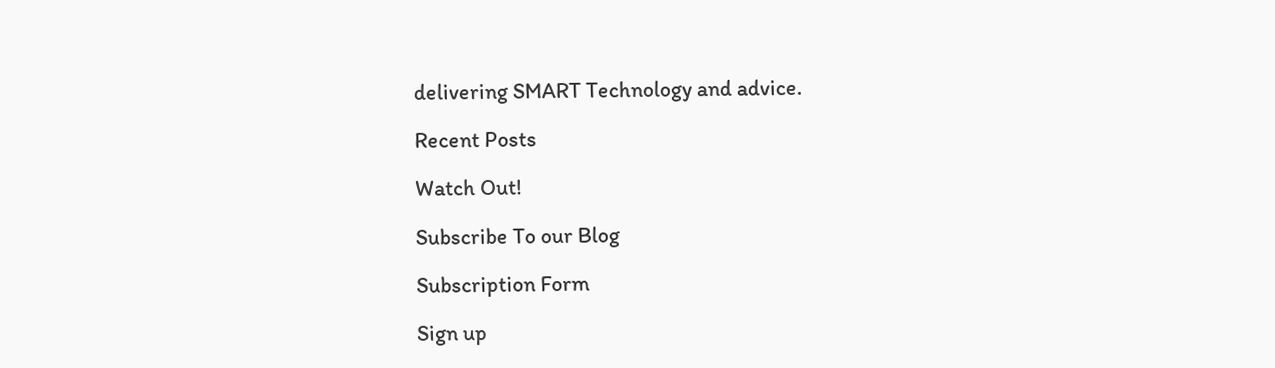delivering SMART Technology and advice.

Recent Posts

Watch Out!

Subscribe To our Blog

Subscription Form

Sign up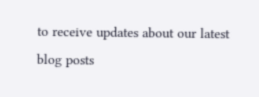to receive updates about our latest blog posts